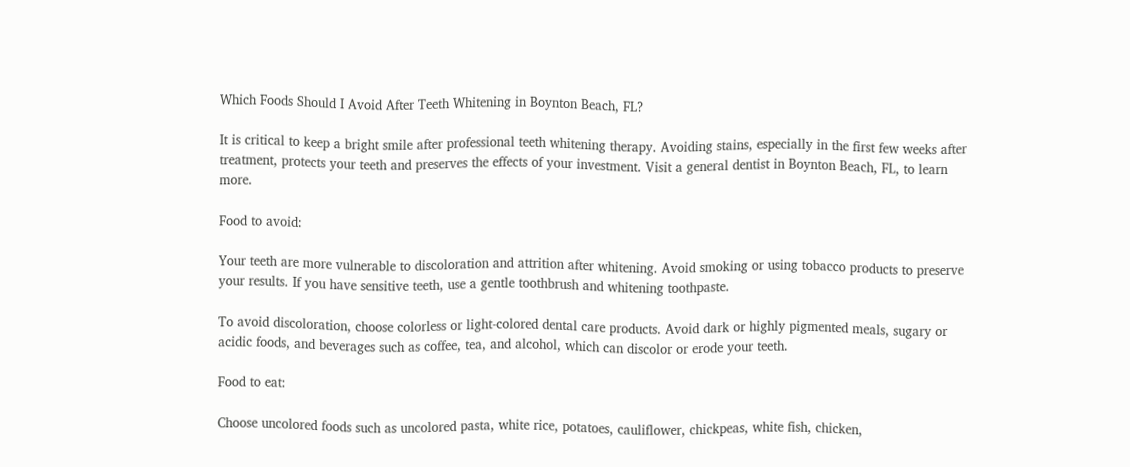Which Foods Should I Avoid After Teeth Whitening in Boynton Beach, FL?

It is critical to keep a bright smile after professional teeth whitening therapy. Avoiding stains, especially in the first few weeks after treatment, protects your teeth and preserves the effects of your investment. Visit a general dentist in Boynton Beach, FL, to learn more.

Food to avoid:

Your teeth are more vulnerable to discoloration and attrition after whitening. Avoid smoking or using tobacco products to preserve your results. If you have sensitive teeth, use a gentle toothbrush and whitening toothpaste.

To avoid discoloration, choose colorless or light-colored dental care products. Avoid dark or highly pigmented meals, sugary or acidic foods, and beverages such as coffee, tea, and alcohol, which can discolor or erode your teeth.

Food to eat:

Choose uncolored foods such as uncolored pasta, white rice, potatoes, cauliflower, chickpeas, white fish, chicken,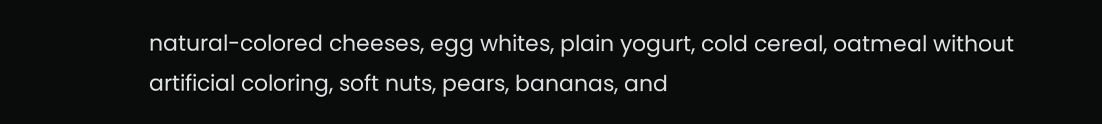natural-colored cheeses, egg whites, plain yogurt, cold cereal, oatmeal without artificial coloring, soft nuts, pears, bananas, and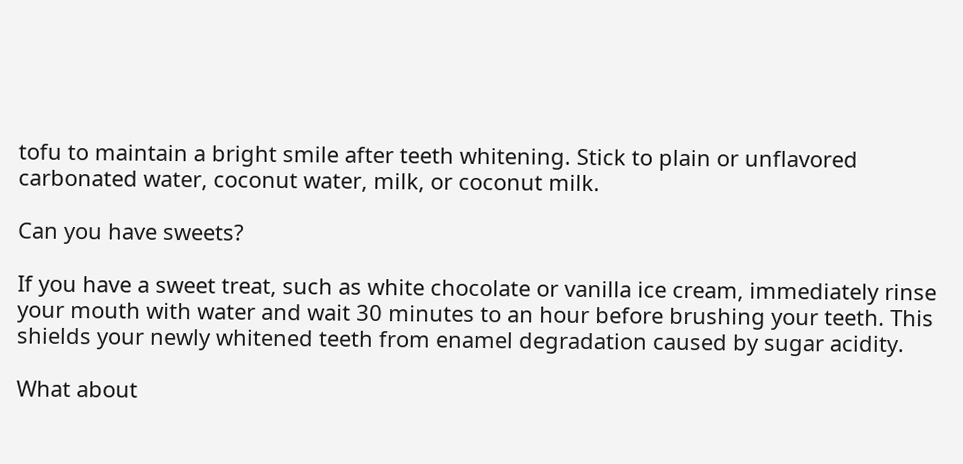tofu to maintain a bright smile after teeth whitening. Stick to plain or unflavored carbonated water, coconut water, milk, or coconut milk.

Can you have sweets?

If you have a sweet treat, such as white chocolate or vanilla ice cream, immediately rinse your mouth with water and wait 30 minutes to an hour before brushing your teeth. This shields your newly whitened teeth from enamel degradation caused by sugar acidity.

What about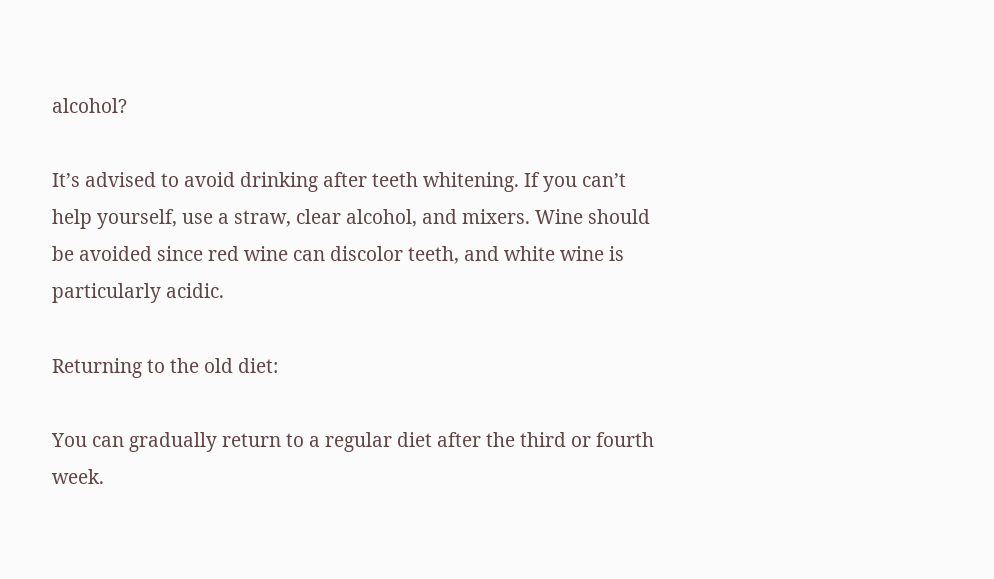alcohol?

It’s advised to avoid drinking after teeth whitening. If you can’t help yourself, use a straw, clear alcohol, and mixers. Wine should be avoided since red wine can discolor teeth, and white wine is particularly acidic.

Returning to the old diet:

You can gradually return to a regular diet after the third or fourth week.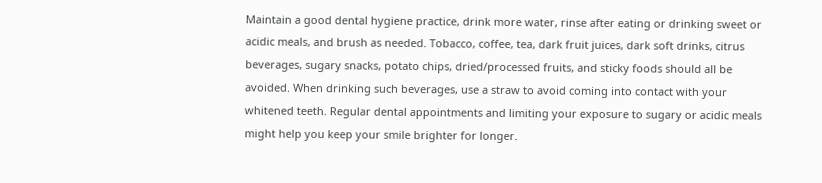Maintain a good dental hygiene practice, drink more water, rinse after eating or drinking sweet or acidic meals, and brush as needed. Tobacco, coffee, tea, dark fruit juices, dark soft drinks, citrus beverages, sugary snacks, potato chips, dried/processed fruits, and sticky foods should all be avoided. When drinking such beverages, use a straw to avoid coming into contact with your whitened teeth. Regular dental appointments and limiting your exposure to sugary or acidic meals might help you keep your smile brighter for longer.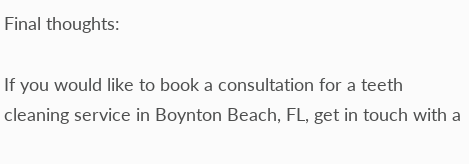Final thoughts:

If you would like to book a consultation for a teeth cleaning service in Boynton Beach, FL, get in touch with a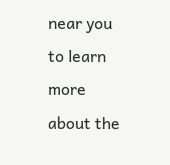near you to learn more about the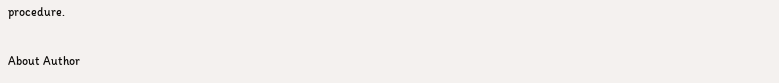procedure.

About Author